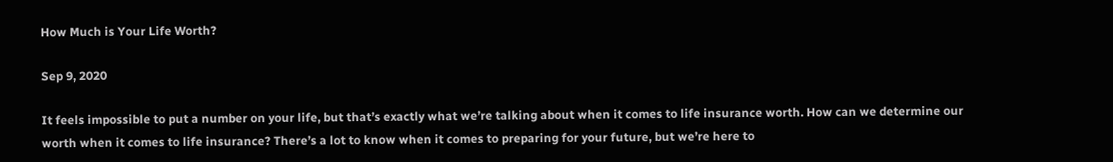How Much is Your Life Worth?

Sep 9, 2020

It feels impossible to put a number on your life, but that’s exactly what we’re talking about when it comes to life insurance worth. How can we determine our worth when it comes to life insurance? There’s a lot to know when it comes to preparing for your future, but we’re here to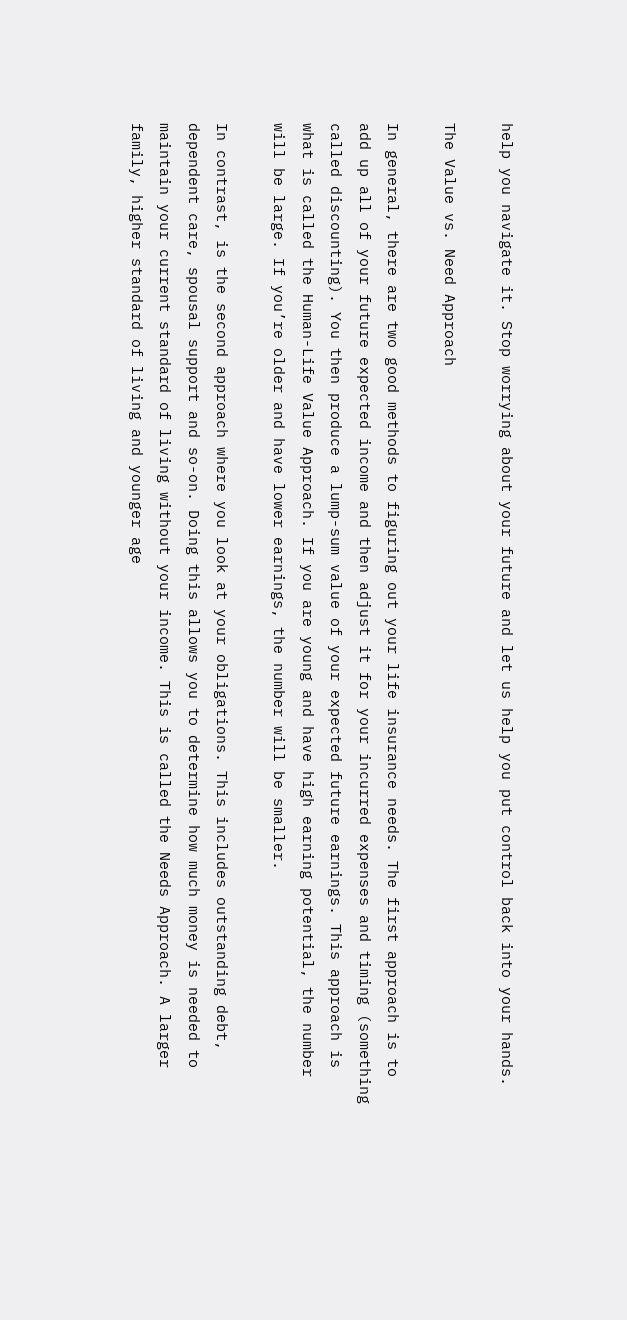help you navigate it. Stop worrying about your future and let us help you put control back into your hands.

The Value vs. Need Approach

In general, there are two good methods to figuring out your life insurance needs. The first approach is to add up all of your future expected income and then adjust it for your incurred expenses and timing (something called discounting). You then produce a lump-sum value of your expected future earnings. This approach is what is called the Human-Life Value Approach. If you are young and have high earning potential, the number will be large. If you’re older and have lower earnings, the number will be smaller.

In contrast, is the second approach where you look at your obligations. This includes outstanding debt, dependent care, spousal support and so-on. Doing this allows you to determine how much money is needed to maintain your current standard of living without your income. This is called the Needs Approach. A larger family, higher standard of living and younger age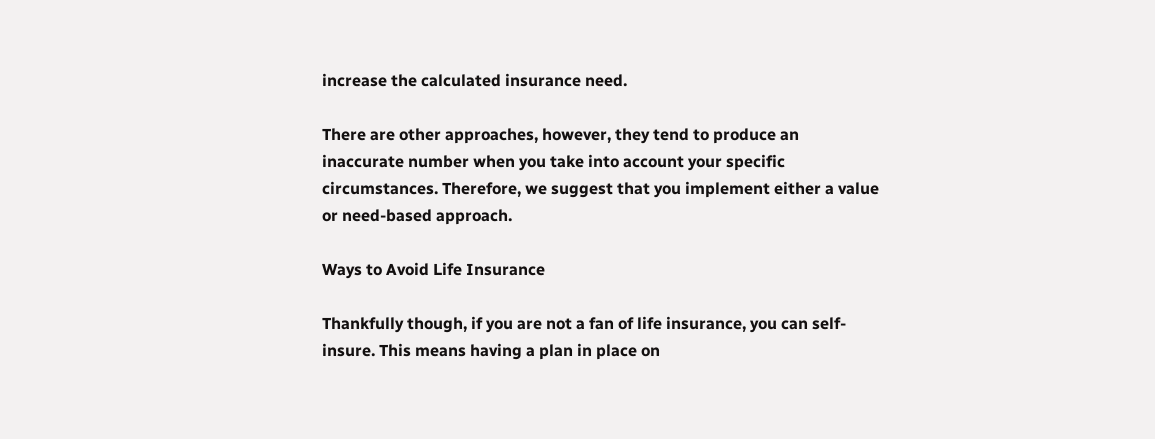increase the calculated insurance need.

There are other approaches, however, they tend to produce an inaccurate number when you take into account your specific circumstances. Therefore, we suggest that you implement either a value or need-based approach.

Ways to Avoid Life Insurance

Thankfully though, if you are not a fan of life insurance, you can self-insure. This means having a plan in place on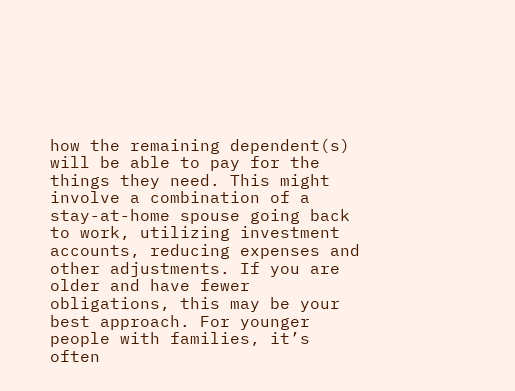how the remaining dependent(s) will be able to pay for the things they need. This might involve a combination of a stay-at-home spouse going back to work, utilizing investment accounts, reducing expenses and other adjustments. If you are older and have fewer obligations, this may be your best approach. For younger people with families, it’s often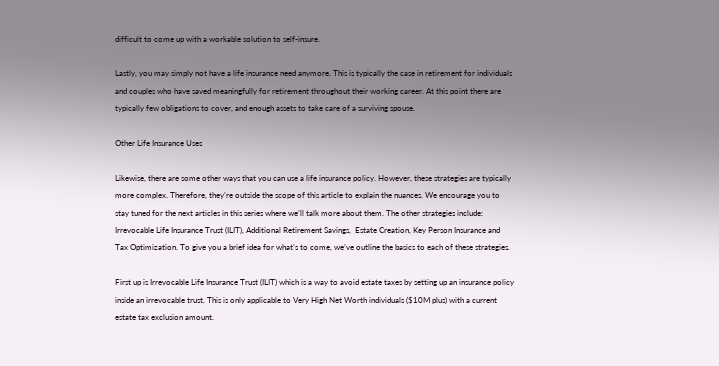difficult to come up with a workable solution to self-insure.

Lastly, you may simply not have a life insurance need anymore. This is typically the case in retirement for individuals and couples who have saved meaningfully for retirement throughout their working career. At this point there are typically few obligations to cover, and enough assets to take care of a surviving spouse.

Other Life Insurance Uses

Likewise, there are some other ways that you can use a life insurance policy. However, these strategies are typically more complex. Therefore, they’re outside the scope of this article to explain the nuances. We encourage you to stay tuned for the next articles in this series where we’ll talk more about them. The other strategies include: Irrevocable Life Insurance Trust (ILIT), Additional Retirement Savings,  Estate Creation, Key Person Insurance and Tax Optimization. To give you a brief idea for what’s to come, we’ve outline the basics to each of these strategies.

First up is Irrevocable Life Insurance Trust (ILIT) which is a way to avoid estate taxes by setting up an insurance policy inside an irrevocable trust. This is only applicable to Very High Net Worth individuals ($10M plus) with a current estate tax exclusion amount.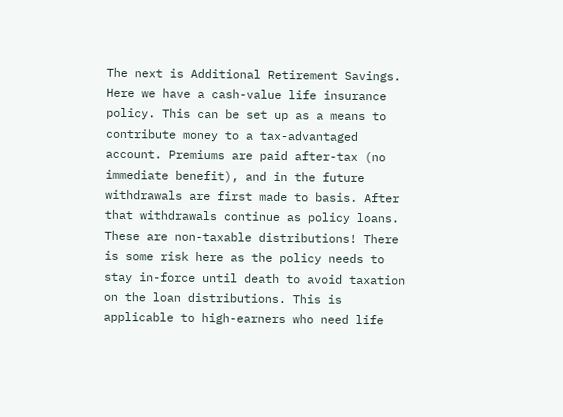The next is Additional Retirement Savings. Here we have a cash-value life insurance policy. This can be set up as a means to contribute money to a tax-advantaged account. Premiums are paid after-tax (no immediate benefit), and in the future withdrawals are first made to basis. After that withdrawals continue as policy loans. These are non-taxable distributions! There is some risk here as the policy needs to stay in-force until death to avoid taxation on the loan distributions. This is applicable to high-earners who need life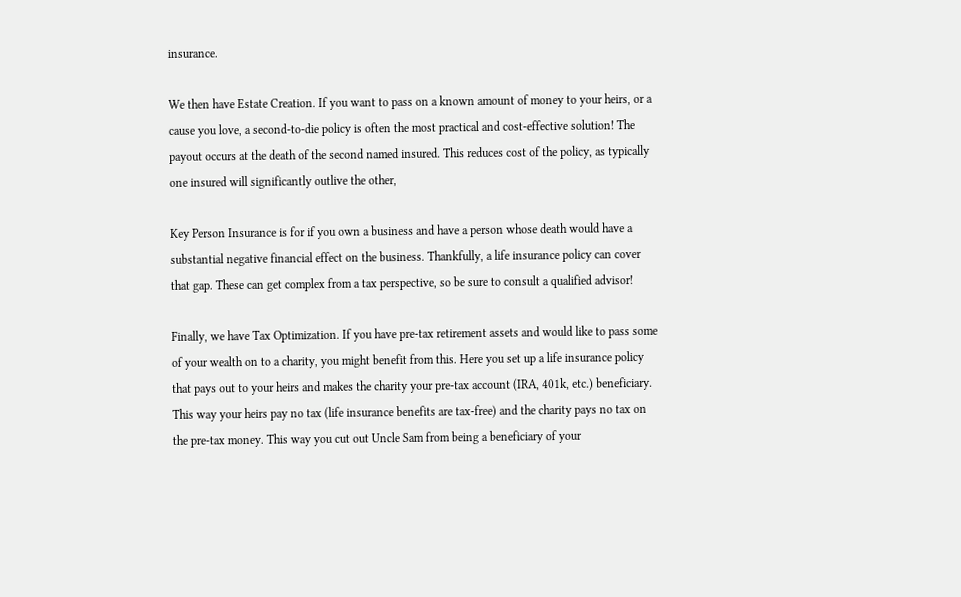insurance.

We then have Estate Creation. If you want to pass on a known amount of money to your heirs, or a cause you love, a second-to-die policy is often the most practical and cost-effective solution! The payout occurs at the death of the second named insured. This reduces cost of the policy, as typically one insured will significantly outlive the other,

Key Person Insurance is for if you own a business and have a person whose death would have a substantial negative financial effect on the business. Thankfully, a life insurance policy can cover that gap. These can get complex from a tax perspective, so be sure to consult a qualified advisor!

Finally, we have Tax Optimization. If you have pre-tax retirement assets and would like to pass some of your wealth on to a charity, you might benefit from this. Here you set up a life insurance policy that pays out to your heirs and makes the charity your pre-tax account (IRA, 401k, etc.) beneficiary. This way your heirs pay no tax (life insurance benefits are tax-free) and the charity pays no tax on the pre-tax money. This way you cut out Uncle Sam from being a beneficiary of your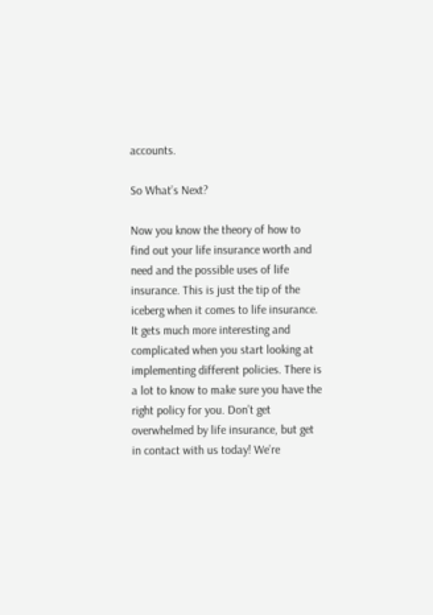accounts.

So What’s Next?

Now you know the theory of how to find out your life insurance worth and need and the possible uses of life insurance. This is just the tip of the iceberg when it comes to life insurance. It gets much more interesting and complicated when you start looking at implementing different policies. There is a lot to know to make sure you have the right policy for you. Don’t get overwhelmed by life insurance, but get in contact with us today! We’re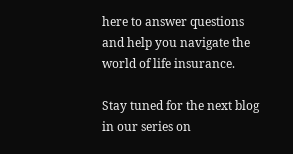here to answer questions and help you navigate the world of life insurance.

Stay tuned for the next blog in our series on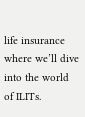life insurance where we’ll dive into the world of ILITs.